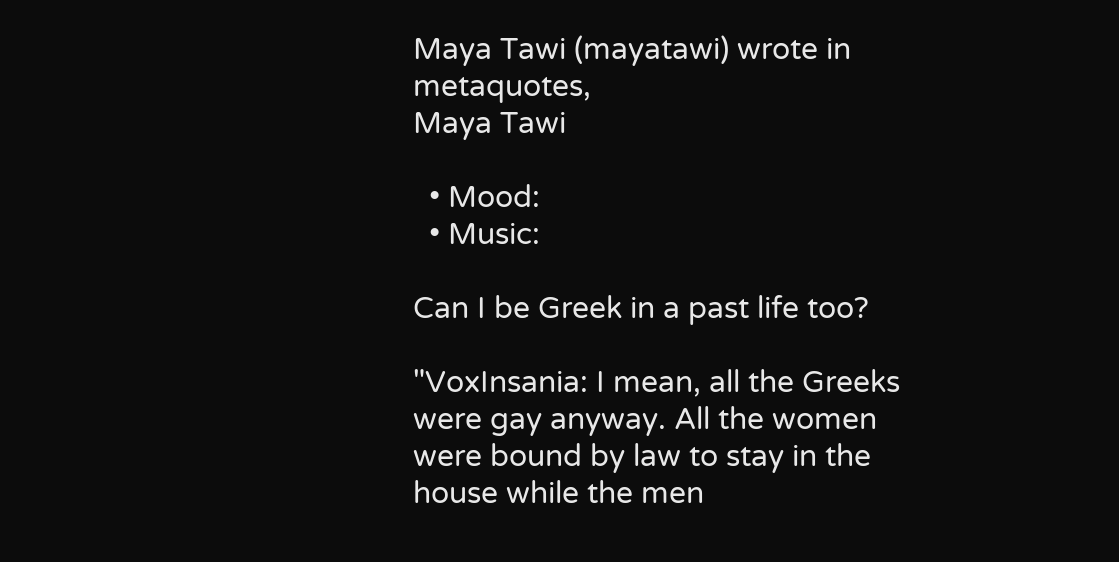Maya Tawi (mayatawi) wrote in metaquotes,
Maya Tawi

  • Mood:
  • Music:

Can I be Greek in a past life too?

"VoxInsania: I mean, all the Greeks were gay anyway. All the women were bound by law to stay in the house while the men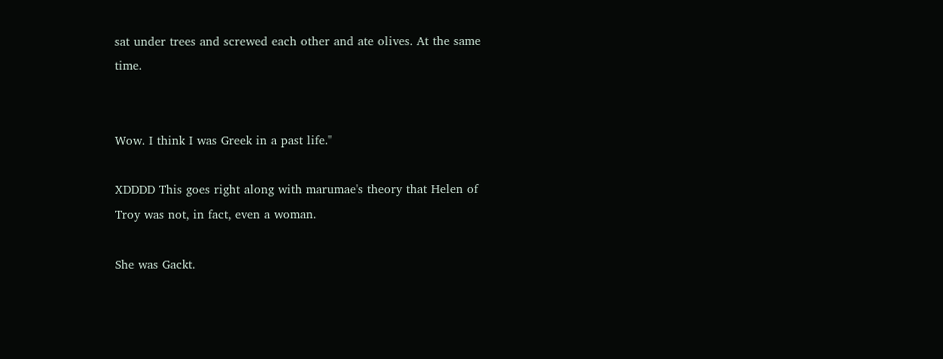sat under trees and screwed each other and ate olives. At the same time.


Wow. I think I was Greek in a past life."

XDDDD This goes right along with marumae's theory that Helen of Troy was not, in fact, even a woman.

She was Gackt.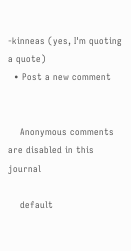-kinneas (yes, I'm quoting a quote)
  • Post a new comment


    Anonymous comments are disabled in this journal

    default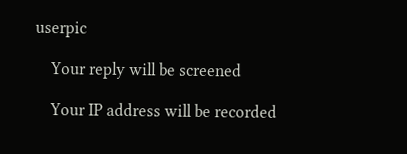userpic

    Your reply will be screened

    Your IP address will be recorded